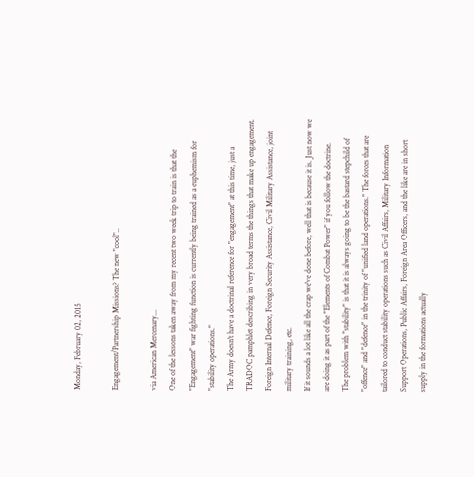Monday, February 02, 2015

Engagement/Partnership Missions? The new "cool"..

via American Mercenary...
One of the lessons taken away from my recent two week trip to train is that the "Engagement" war fighting function is currently being trained as a euphemism for "stability operations."
The Army doesn't have a doctrinal reference for "engagement" at this time, just a TRADOC pamphlet describing in very broad terms the things that make up engagement. Foreign Internal Defence, Foreign Security Assistance, Civil Military Assistance, joint military training, etc.
If it sounds a lot like all the crap we've done before, well that is because it is. Just now we are doing it as part of the "Elements of Combat Power" if you follow the doctrine.
The problem with "stability" is that it is always going to be the bastard stepchild of "offence" and "defence" in the trinity of "unified land operations." The forces that are tailored to conduct stability operations such as Civil Affairs, Military Information Support Operations, Public Affairs, Foreign Area Officers, and the like are in short supply in the formations actually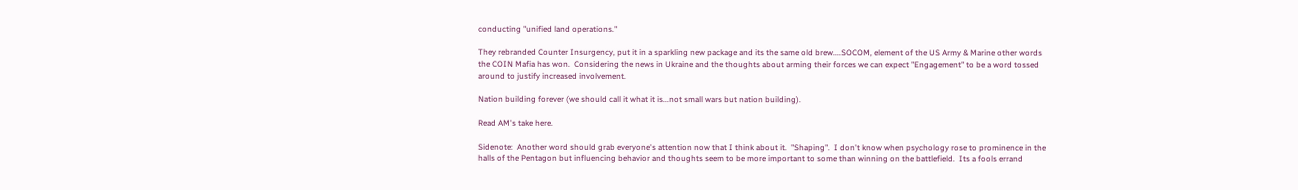conducting "unified land operations."

They rebranded Counter Insurgency, put it in a sparkling new package and its the same old brew....SOCOM, element of the US Army & Marine other words the COIN Mafia has won.  Considering the news in Ukraine and the thoughts about arming their forces we can expect "Engagement" to be a word tossed around to justify increased involvement.

Nation building forever (we should call it what it is...not small wars but nation building).

Read AM's take here.

Sidenote:  Another word should grab everyone's attention now that I think about it.  "Shaping".  I don't know when psychology rose to prominence in the halls of the Pentagon but influencing behavior and thoughts seem to be more important to some than winning on the battlefield.  Its a fools errand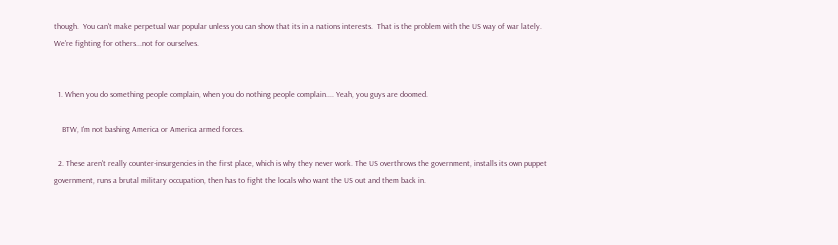though.  You can't make perpetual war popular unless you can show that its in a nations interests.  That is the problem with the US way of war lately.  We're fighting for others...not for ourselves.


  1. When you do something people complain, when you do nothing people complain.... Yeah, you guys are doomed.

    BTW, I'm not bashing America or America armed forces.

  2. These aren't really counter-insurgencies in the first place, which is why they never work. The US overthrows the government, installs its own puppet government, runs a brutal military occupation, then has to fight the locals who want the US out and them back in.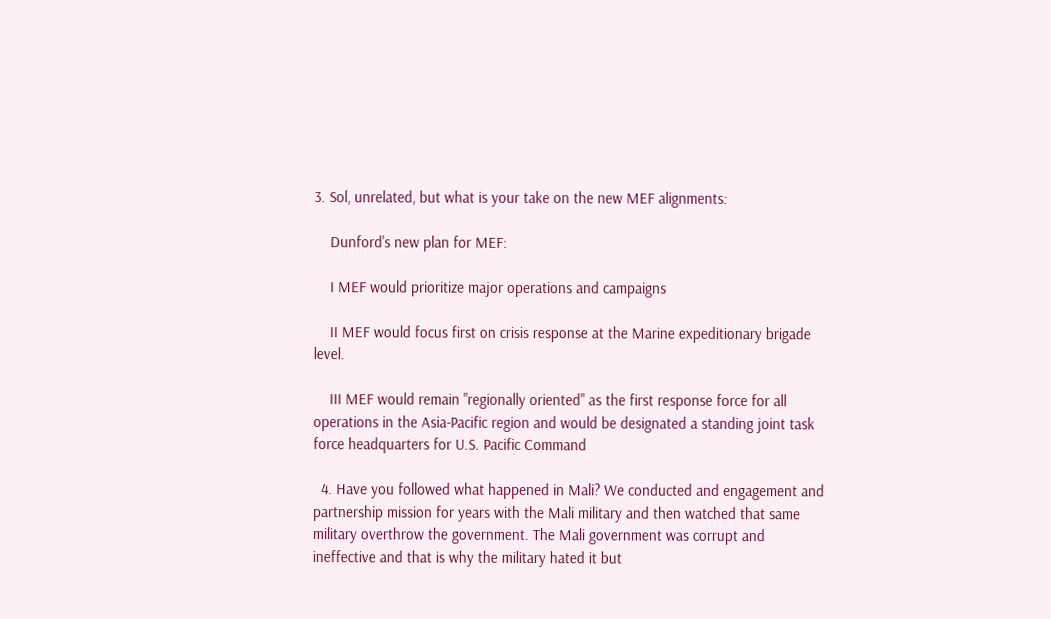3. Sol, unrelated, but what is your take on the new MEF alignments:

    Dunford's new plan for MEF:

    I MEF would prioritize major operations and campaigns

    II MEF would focus first on crisis response at the Marine expeditionary brigade level.

    III MEF would remain "regionally oriented" as the first response force for all operations in the Asia-Pacific region and would be designated a standing joint task force headquarters for U.S. Pacific Command

  4. Have you followed what happened in Mali? We conducted and engagement and partnership mission for years with the Mali military and then watched that same military overthrow the government. The Mali government was corrupt and ineffective and that is why the military hated it but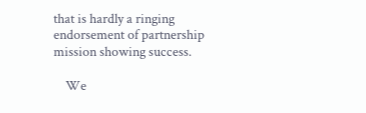that is hardly a ringing endorsement of partnership mission showing success.

    We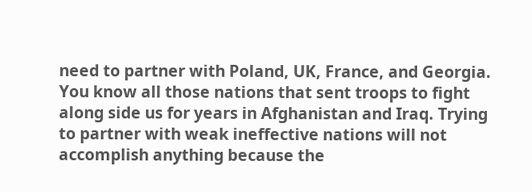need to partner with Poland, UK, France, and Georgia. You know all those nations that sent troops to fight along side us for years in Afghanistan and Iraq. Trying to partner with weak ineffective nations will not accomplish anything because the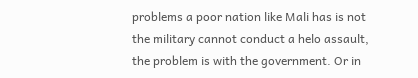problems a poor nation like Mali has is not the military cannot conduct a helo assault, the problem is with the government. Or in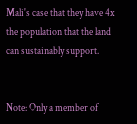Mali's case that they have 4x the population that the land can sustainably support.


Note: Only a member of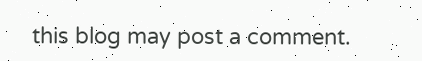this blog may post a comment.